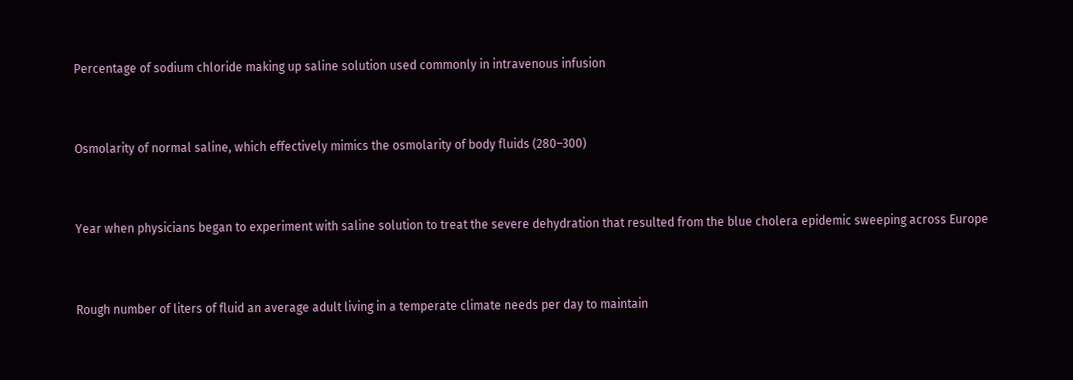Percentage of sodium chloride making up saline solution used commonly in intravenous infusion


Osmolarity of normal saline, which effectively mimics the osmolarity of body fluids (280–300)


Year when physicians began to experiment with saline solution to treat the severe dehydration that resulted from the blue cholera epidemic sweeping across Europe


Rough number of liters of fluid an average adult living in a temperate climate needs per day to maintain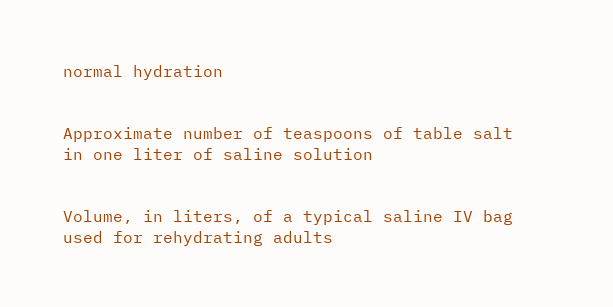normal hydration


Approximate number of teaspoons of table salt in one liter of saline solution


Volume, in liters, of a typical saline IV bag used for rehydrating adults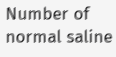Number of normal saline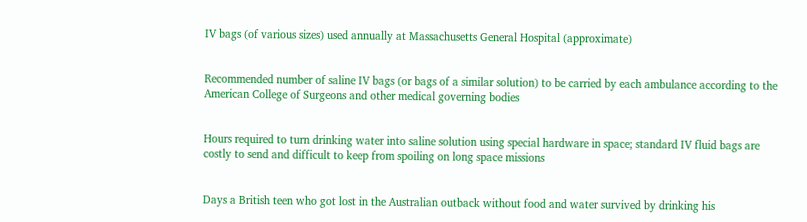IV bags (of various sizes) used annually at Massachusetts General Hospital (approximate)


Recommended number of saline IV bags (or bags of a similar solution) to be carried by each ambulance according to the American College of Surgeons and other medical governing bodies


Hours required to turn drinking water into saline solution using special hardware in space; standard IV fluid bags are costly to send and difficult to keep from spoiling on long space missions


Days a British teen who got lost in the Australian outback without food and water survived by drinking his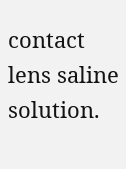contact lens saline solution.